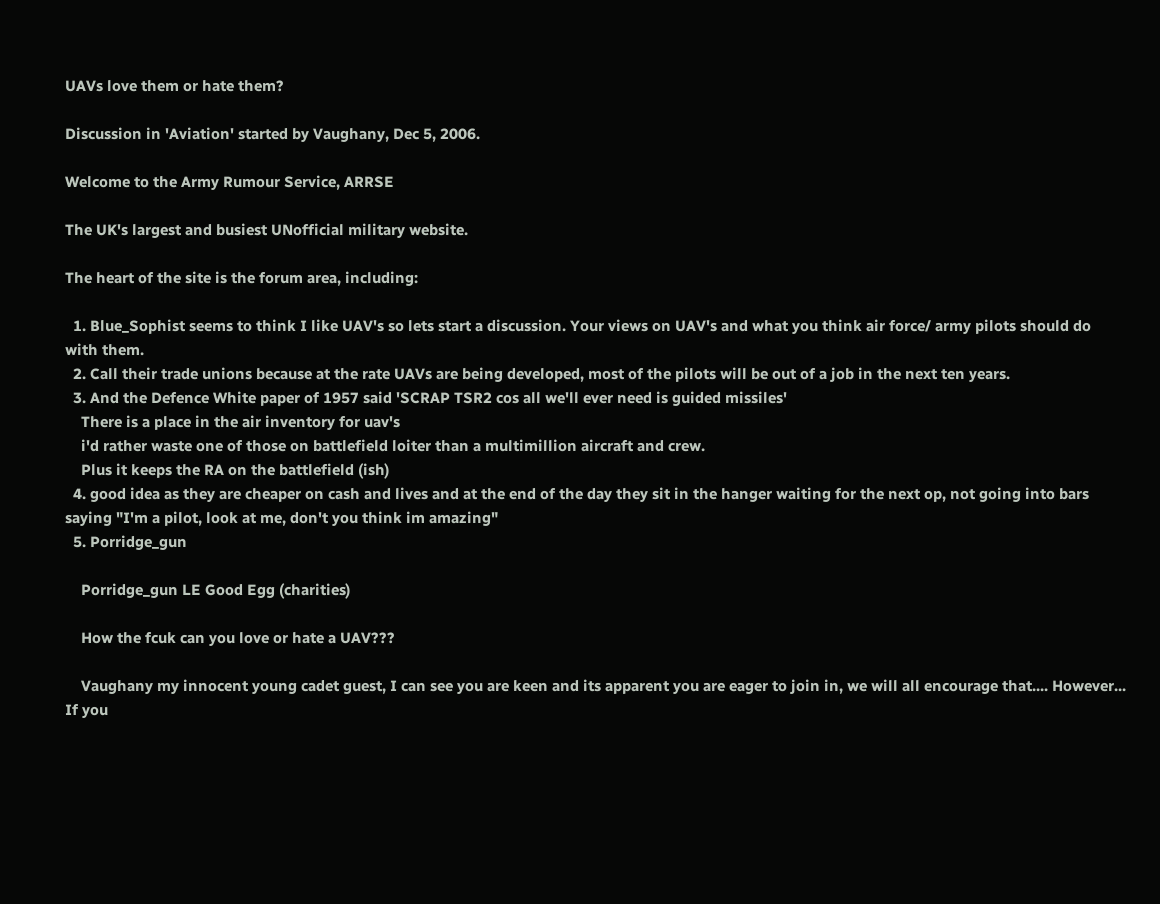UAVs love them or hate them?

Discussion in 'Aviation' started by Vaughany, Dec 5, 2006.

Welcome to the Army Rumour Service, ARRSE

The UK's largest and busiest UNofficial military website.

The heart of the site is the forum area, including:

  1. Blue_Sophist seems to think I like UAV's so lets start a discussion. Your views on UAV's and what you think air force/ army pilots should do with them.
  2. Call their trade unions because at the rate UAVs are being developed, most of the pilots will be out of a job in the next ten years.
  3. And the Defence White paper of 1957 said 'SCRAP TSR2 cos all we'll ever need is guided missiles'
    There is a place in the air inventory for uav's
    i'd rather waste one of those on battlefield loiter than a multimillion aircraft and crew.
    Plus it keeps the RA on the battlefield (ish)
  4. good idea as they are cheaper on cash and lives and at the end of the day they sit in the hanger waiting for the next op, not going into bars saying "I'm a pilot, look at me, don't you think im amazing"
  5. Porridge_gun

    Porridge_gun LE Good Egg (charities)

    How the fcuk can you love or hate a UAV???

    Vaughany my innocent young cadet guest, I can see you are keen and its apparent you are eager to join in, we will all encourage that.... However... If you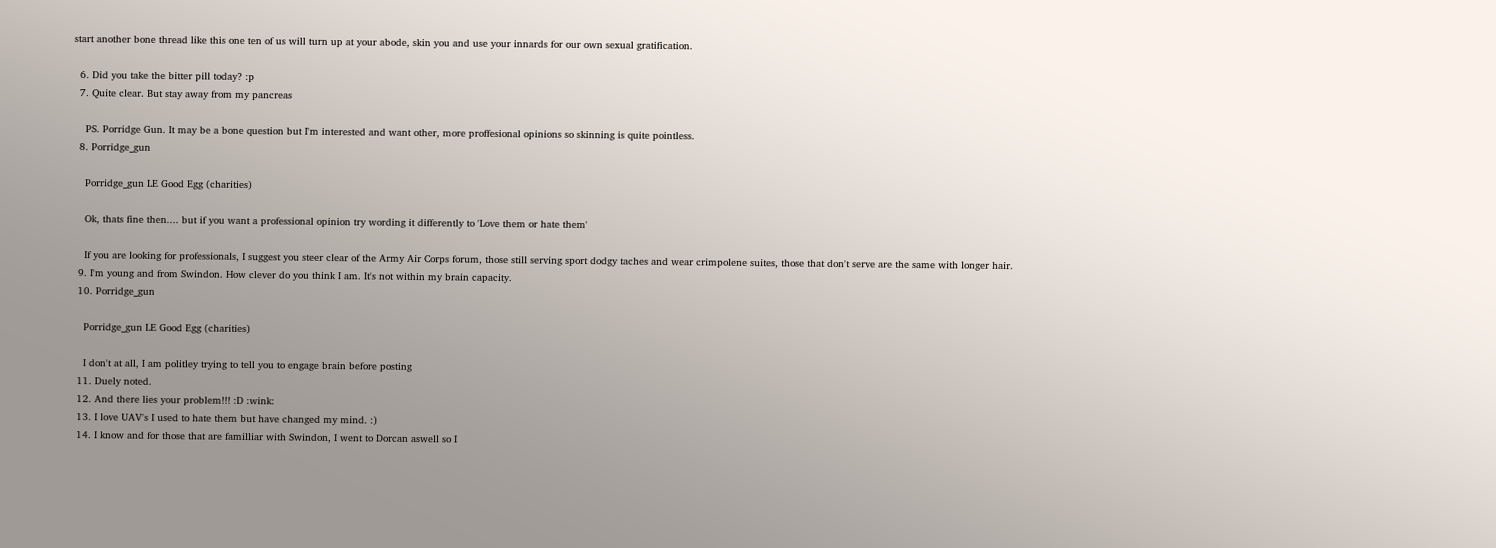start another bone thread like this one ten of us will turn up at your abode, skin you and use your innards for our own sexual gratification.

  6. Did you take the bitter pill today? :p
  7. Quite clear. But stay away from my pancreas

    PS. Porridge Gun. It may be a bone question but I'm interested and want other, more proffesional opinions so skinning is quite pointless.
  8. Porridge_gun

    Porridge_gun LE Good Egg (charities)

    Ok, thats fine then.... but if you want a professional opinion try wording it differently to 'Love them or hate them'

    If you are looking for professionals, I suggest you steer clear of the Army Air Corps forum, those still serving sport dodgy taches and wear crimpolene suites, those that don't serve are the same with longer hair.
  9. I'm young and from Swindon. How clever do you think I am. It's not within my brain capacity.
  10. Porridge_gun

    Porridge_gun LE Good Egg (charities)

    I don't at all, I am politley trying to tell you to engage brain before posting
  11. Duely noted.
  12. And there lies your problem!!! :D :wink:
  13. I love UAV's I used to hate them but have changed my mind. :)
  14. I know and for those that are familliar with Swindon, I went to Dorcan aswell so I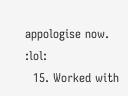appologise now. :lol:
  15. Worked with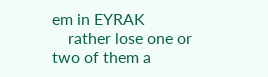em in EYRAK
    rather lose one or two of them a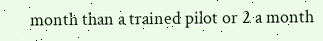month than a trained pilot or 2 a month